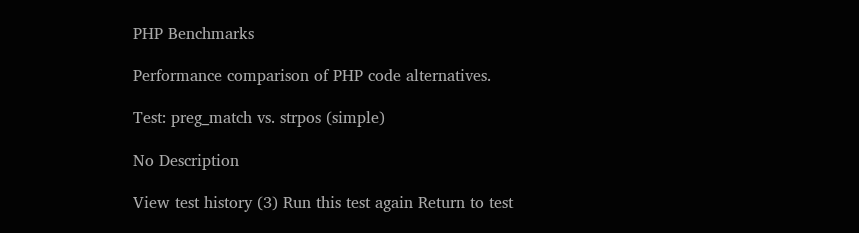PHP Benchmarks

Performance comparison of PHP code alternatives.

Test: preg_match vs. strpos (simple)

No Description

View test history (3) Run this test again Return to test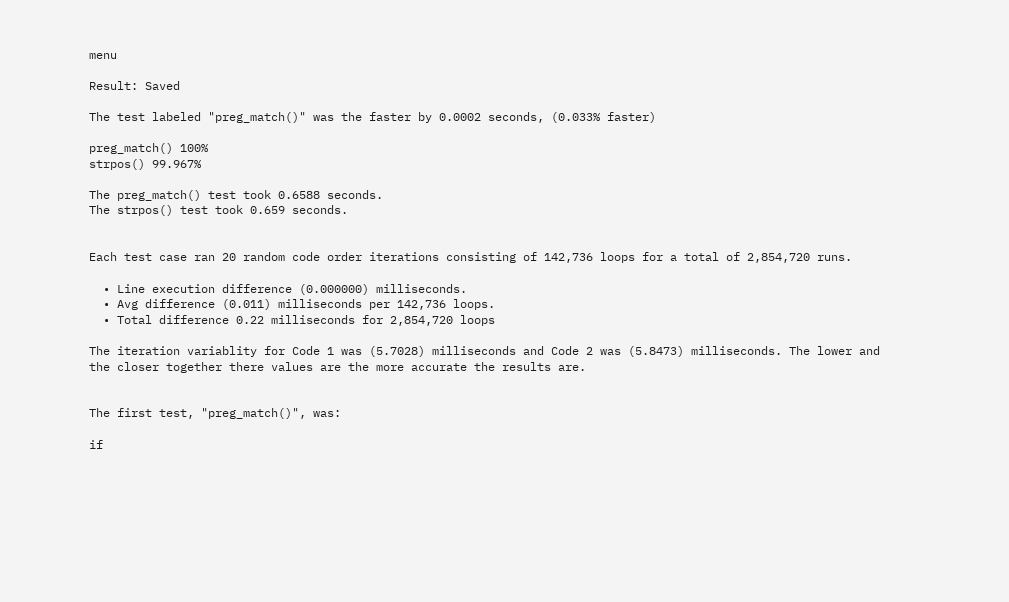menu

Result: Saved

The test labeled "preg_match()" was the faster by 0.0002 seconds, (0.033% faster)

preg_match() 100%
strpos() 99.967%

The preg_match() test took 0.6588 seconds.
The strpos() test took 0.659 seconds.


Each test case ran 20 random code order iterations consisting of 142,736 loops for a total of 2,854,720 runs.

  • Line execution difference (0.000000) milliseconds.
  • Avg difference (0.011) milliseconds per 142,736 loops.
  • Total difference 0.22 milliseconds for 2,854,720 loops

The iteration variablity for Code 1 was (5.7028) milliseconds and Code 2 was (5.8473) milliseconds. The lower and the closer together there values are the more accurate the results are.


The first test, "preg_match()", was:

if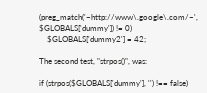(preg_match('~http://www\.google\.com/~', $GLOBALS['dummy']) != 0)
    $GLOBALS['dummy2'] = 42;

The second test, "strpos()", was:

if (strpos($GLOBALS['dummy'], '') !== false)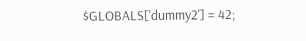$GLOBALS['dummy2'] = 42;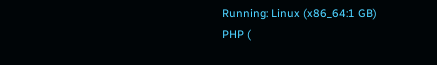Running: Linux (x86_64:1 GB) PHP (